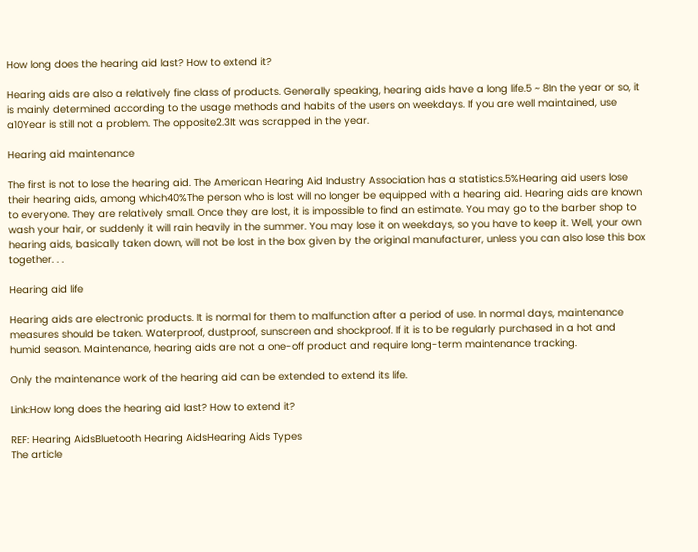How long does the hearing aid last? How to extend it?

Hearing aids are also a relatively fine class of products. Generally speaking, hearing aids have a long life.5 ~ 8In the year or so, it is mainly determined according to the usage methods and habits of the users on weekdays. If you are well maintained, use a10Year is still not a problem. The opposite2.3It was scrapped in the year.

Hearing aid maintenance

The first is not to lose the hearing aid. The American Hearing Aid Industry Association has a statistics.5%Hearing aid users lose their hearing aids, among which40%The person who is lost will no longer be equipped with a hearing aid. Hearing aids are known to everyone. They are relatively small. Once they are lost, it is impossible to find an estimate. You may go to the barber shop to wash your hair, or suddenly it will rain heavily in the summer. You may lose it on weekdays, so you have to keep it. Well, your own hearing aids, basically taken down, will not be lost in the box given by the original manufacturer, unless you can also lose this box together. . .

Hearing aid life

Hearing aids are electronic products. It is normal for them to malfunction after a period of use. In normal days, maintenance measures should be taken. Waterproof, dustproof, sunscreen and shockproof. If it is to be regularly purchased in a hot and humid season. Maintenance, hearing aids are not a one-off product and require long-term maintenance tracking.

Only the maintenance work of the hearing aid can be extended to extend its life.

Link:How long does the hearing aid last? How to extend it?

REF: Hearing AidsBluetooth Hearing AidsHearing Aids Types
The article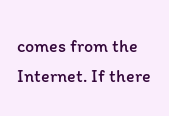comes from the Internet. If there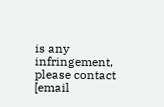is any infringement, please contact [email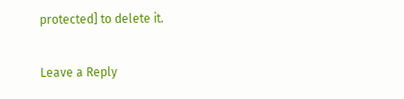protected] to delete it.

Leave a Reply